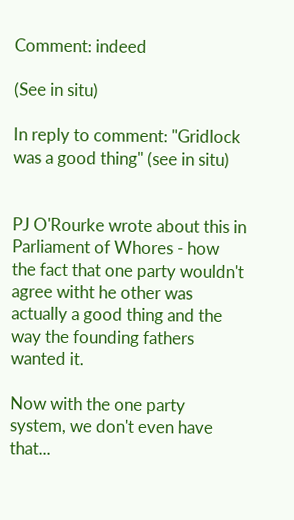Comment: indeed

(See in situ)

In reply to comment: "Gridlock was a good thing" (see in situ)


PJ O'Rourke wrote about this in Parliament of Whores - how the fact that one party wouldn't agree witht he other was actually a good thing and the way the founding fathers wanted it.

Now with the one party system, we don't even have that...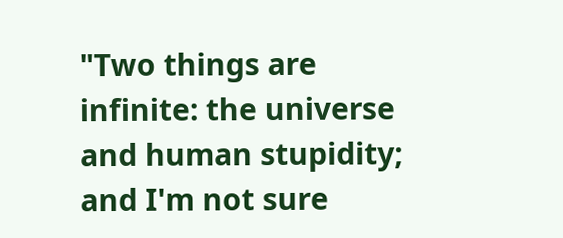"Two things are infinite: the universe and human stupidity; and I'm not sure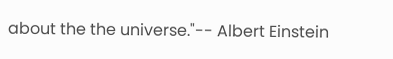about the the universe."-- Albert Einstein